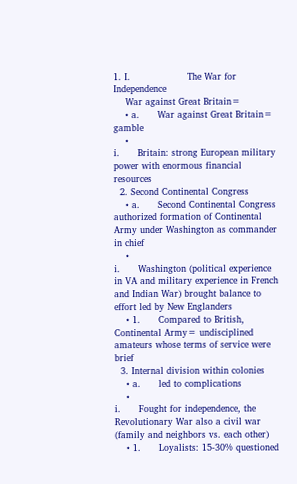1. I.                   The War for Independence
    War against Great Britain=
    • a.      War against Great Britain= gamble
    •                                                               i.      Britain: strong European military power with enormous financial resources
  2. Second Continental Congress
    • a.      Second Continental Congress authorized formation of Continental Army under Washington as commander in chief
    •                                                               i.      Washington (political experience in VA and military experience in French and Indian War) brought balance to effort led by New Englanders
    • 1.      Compared to British, Continental Army= undisciplined amateurs whose terms of service were brief
  3. Internal division within colonies
    • a.      led to complications
    •                                                               i.      Fought for independence, the Revolutionary War also a civil war (family and neighbors vs. each other)
    • 1.      Loyalists: 15-30% questioned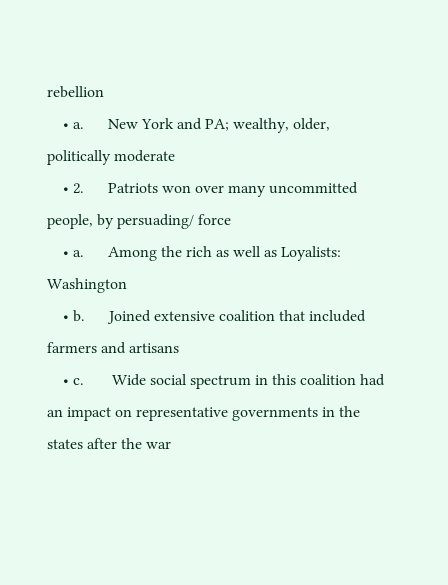rebellion
    • a.      New York and PA; wealthy, older, politically moderate
    • 2.      Patriots won over many uncommitted people, by persuading/ force
    • a.      Among the rich as well as Loyalists: Washington
    • b.      Joined extensive coalition that included farmers and artisans
    • c.       Wide social spectrum in this coalition had an impact on representative governments in the states after the war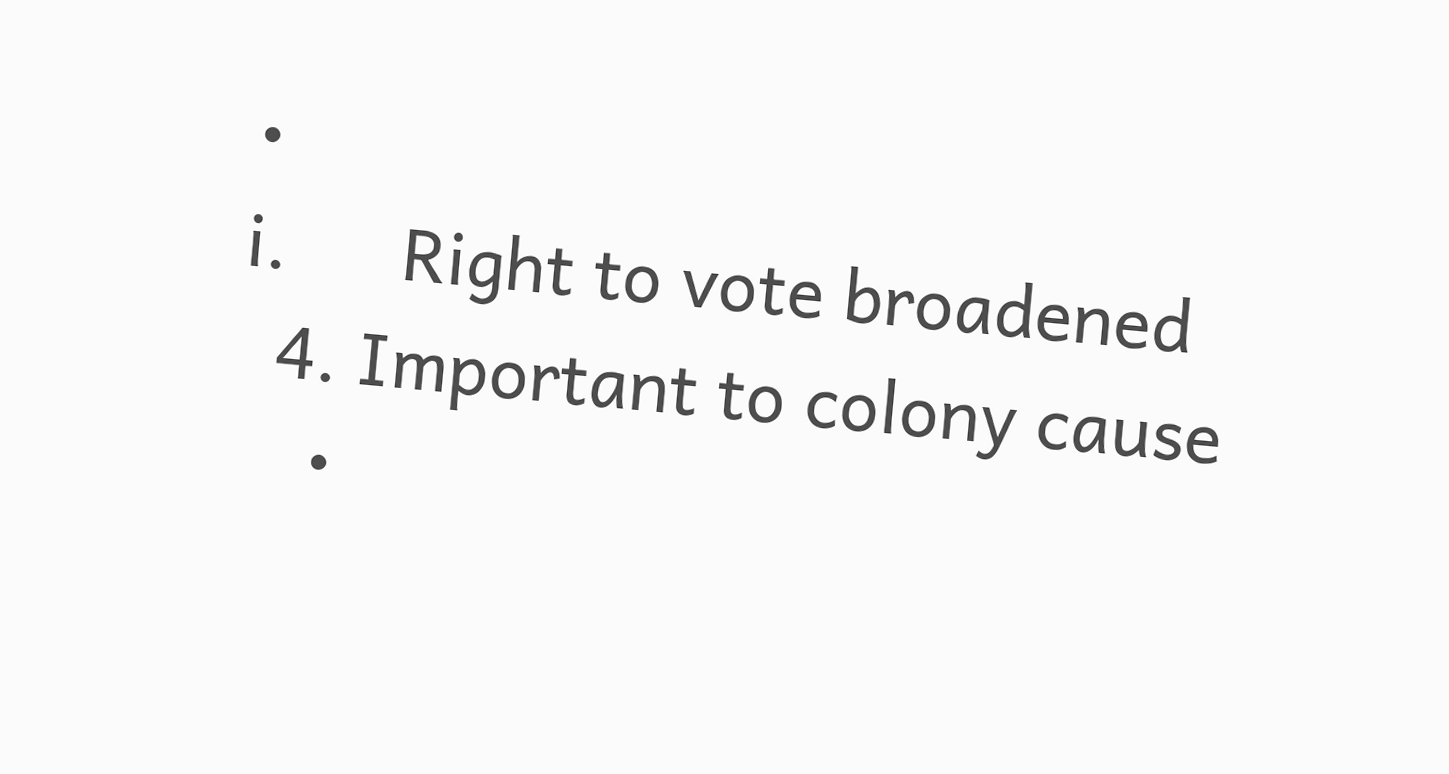•                                                                                                                                       i.      Right to vote broadened
  4. Important to colony cause
    •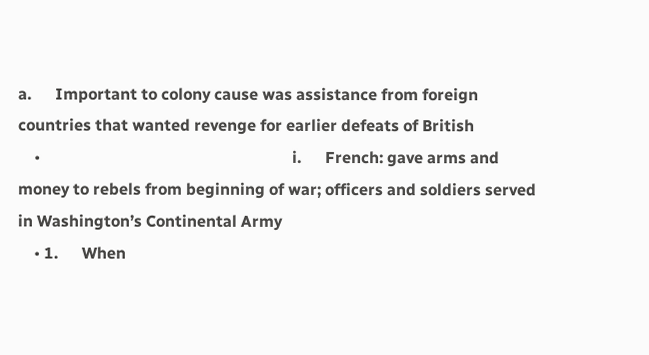a.      Important to colony cause was assistance from foreign countries that wanted revenge for earlier defeats of British
    •                                                               i.      French: gave arms and money to rebels from beginning of war; officers and soldiers served in Washington’s Continental Army
    • 1.      When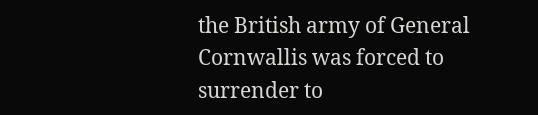the British army of General Cornwallis was forced to surrender to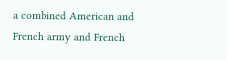a combined American and French army and French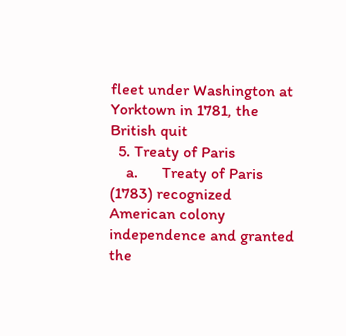fleet under Washington at Yorktown in 1781, the British quit
  5. Treaty of Paris
    a.      Treaty of Paris (1783) recognized American colony independence and granted the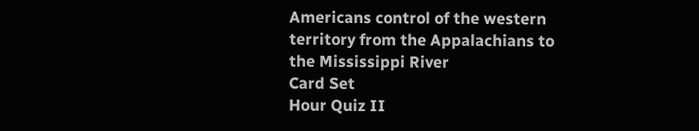Americans control of the western territory from the Appalachians to the Mississippi River
Card Set
Hour Quiz II